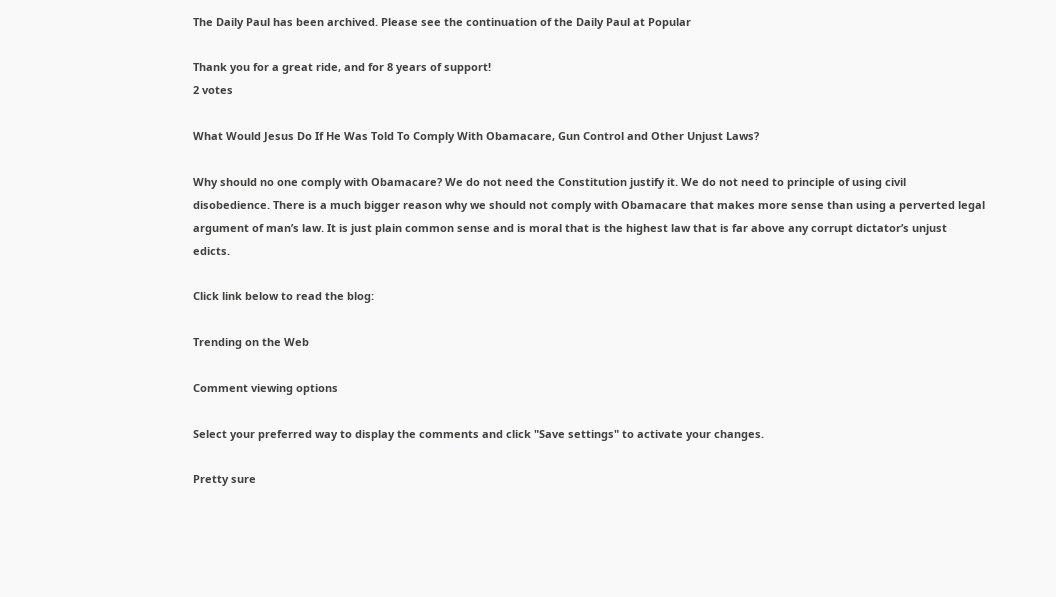The Daily Paul has been archived. Please see the continuation of the Daily Paul at Popular

Thank you for a great ride, and for 8 years of support!
2 votes

What Would Jesus Do If He Was Told To Comply With Obamacare, Gun Control and Other Unjust Laws?

Why should no one comply with Obamacare? We do not need the Constitution justify it. We do not need to principle of using civil disobedience. There is a much bigger reason why we should not comply with Obamacare that makes more sense than using a perverted legal argument of man’s law. It is just plain common sense and is moral that is the highest law that is far above any corrupt dictator’s unjust edicts.

Click link below to read the blog:

Trending on the Web

Comment viewing options

Select your preferred way to display the comments and click "Save settings" to activate your changes.

Pretty sure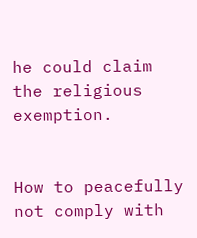he could claim the religious exemption.


How to peacefully not comply with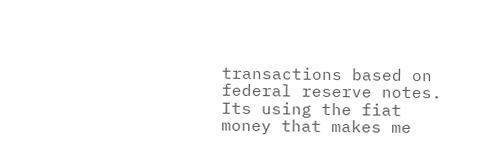transactions based on federal reserve notes. Its using the fiat money that makes me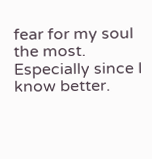fear for my soul the most. Especially since I know better.